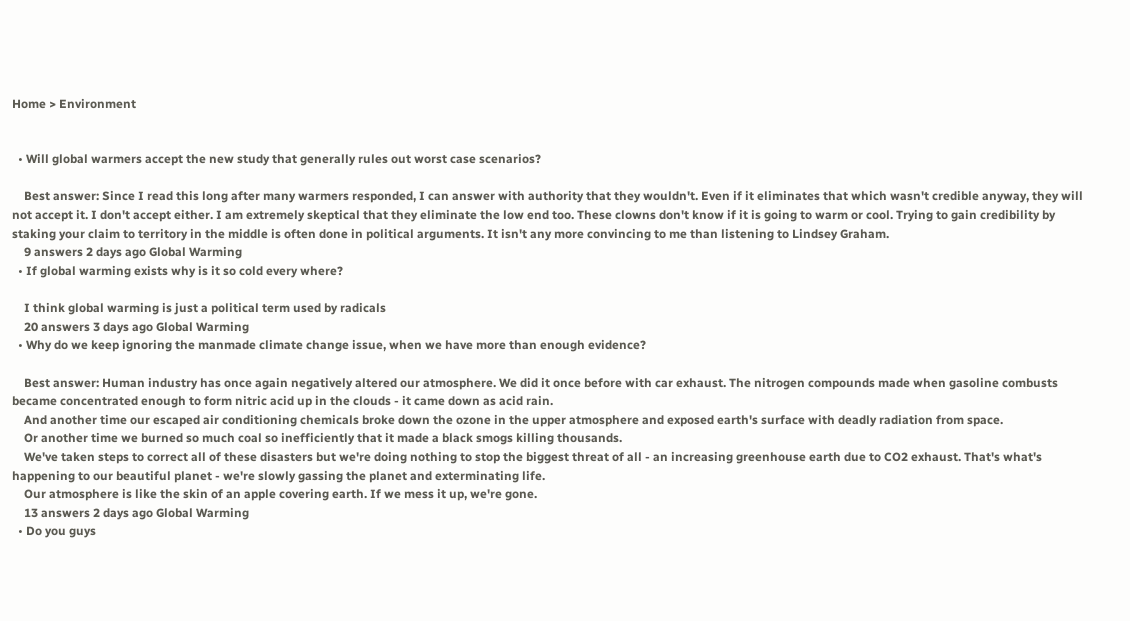Home > Environment


  • Will global warmers accept the new study that generally rules out worst case scenarios?

    Best answer: Since I read this long after many warmers responded, I can answer with authority that they wouldn't. Even if it eliminates that which wasn't credible anyway, they will not accept it. I don't accept either. I am extremely skeptical that they eliminate the low end too. These clowns don't know if it is going to warm or cool. Trying to gain credibility by staking your claim to territory in the middle is often done in political arguments. It isn't any more convincing to me than listening to Lindsey Graham.
    9 answers 2 days ago Global Warming
  • If global warming exists why is it so cold every where?

    I think global warming is just a political term used by radicals
    20 answers 3 days ago Global Warming
  • Why do we keep ignoring the manmade climate change issue, when we have more than enough evidence?

    Best answer: Human industry has once again negatively altered our atmosphere. We did it once before with car exhaust. The nitrogen compounds made when gasoline combusts became concentrated enough to form nitric acid up in the clouds - it came down as acid rain.
    And another time our escaped air conditioning chemicals broke down the ozone in the upper atmosphere and exposed earth's surface with deadly radiation from space.
    Or another time we burned so much coal so inefficiently that it made a black smogs killing thousands.
    We've taken steps to correct all of these disasters but we're doing nothing to stop the biggest threat of all - an increasing greenhouse earth due to CO2 exhaust. That's what's happening to our beautiful planet - we're slowly gassing the planet and exterminating life.
    Our atmosphere is like the skin of an apple covering earth. If we mess it up, we're gone.
    13 answers 2 days ago Global Warming
  • Do you guys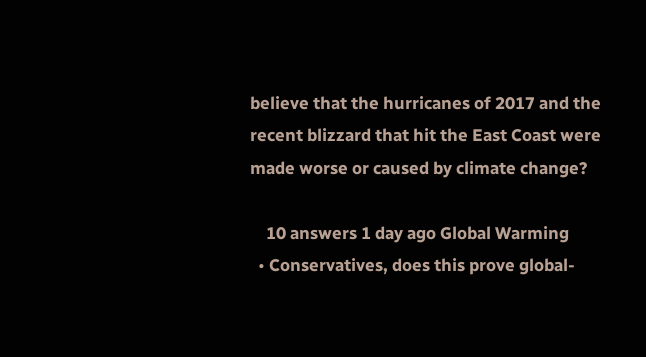believe that the hurricanes of 2017 and the recent blizzard that hit the East Coast were made worse or caused by climate change?

    10 answers 1 day ago Global Warming
  • Conservatives, does this prove global-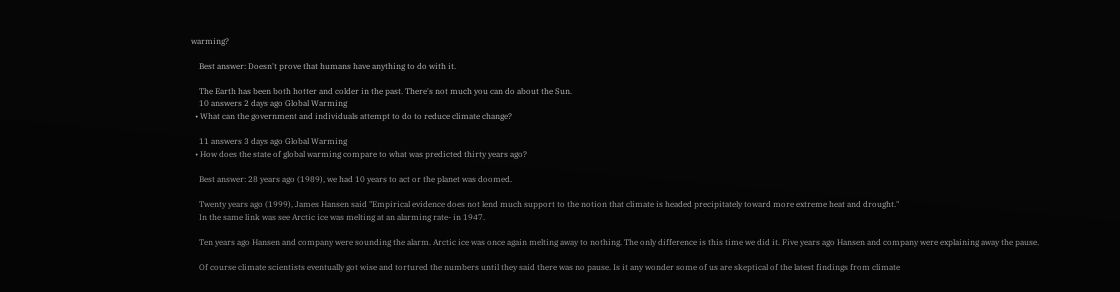warming?

    Best answer: Doesn't prove that humans have anything to do with it.

    The Earth has been both hotter and colder in the past. There's not much you can do about the Sun.
    10 answers 2 days ago Global Warming
  • What can the government and individuals attempt to do to reduce climate change?

    11 answers 3 days ago Global Warming
  • How does the state of global warming compare to what was predicted thirty years ago?

    Best answer: 28 years ago (1989), we had 10 years to act or the planet was doomed.

    Twenty years ago (1999), James Hansen said "Empirical evidence does not lend much support to the notion that climate is headed precipitately toward more extreme heat and drought."
    In the same link was see Arctic ice was melting at an alarming rate- in 1947.

    Ten years ago Hansen and company were sounding the alarm. Arctic ice was once again melting away to nothing. The only difference is this time we did it. Five years ago Hansen and company were explaining away the pause.

    Of course climate scientists eventually got wise and tortured the numbers until they said there was no pause. Is it any wonder some of us are skeptical of the latest findings from climate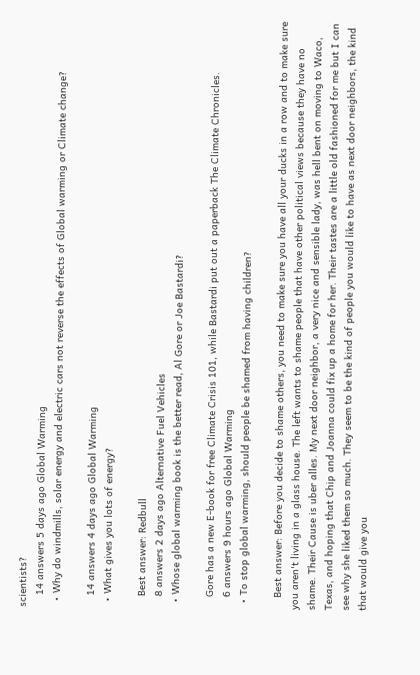scientists?
    14 answers 5 days ago Global Warming
  • Why do windmills, solar energy and electric cars not reverse the effects of Global warming or Climate change?

    14 answers 4 days ago Global Warming
  • What gives you lots of energy?

    Best answer: Redbull
    8 answers 2 days ago Alternative Fuel Vehicles
  • Whose global warming book is the better read, Al Gore or Joe Bastardi?

    Gore has a new E-book for free Climate Crisis 101, while Bastardi put out a paperback The Climate Chronicles.
    6 answers 9 hours ago Global Warming
  • To stop global warming, should people be shamed from having children?

    Best answer: Before you decide to shame others, you need to make sure you have all your ducks in a row and to make sure you aren't living in a glass house. The left wants to shame people that have other political views because they have no shame. Their Cause is uber alles. My next door neighbor, a very nice and sensible lady, was hell bent on moving to Waco, Texas, and hoping that Chip and Joanna could fix up a home for her. Their tastes are a little old fashioned for me but I can see why she liked them so much. They seem to be the kind of people you would like to have as next door neighbors, the kind that would give you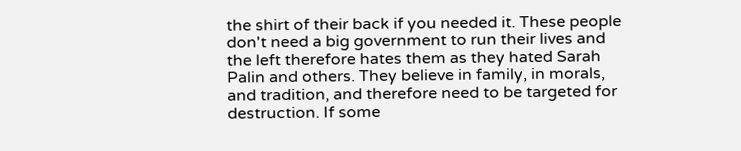the shirt of their back if you needed it. These people don't need a big government to run their lives and the left therefore hates them as they hated Sarah Palin and others. They believe in family, in morals, and tradition, and therefore need to be targeted for destruction. If some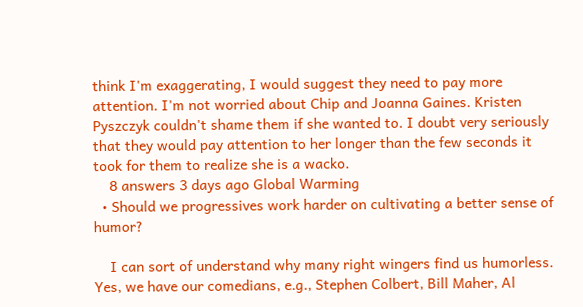think I'm exaggerating, I would suggest they need to pay more attention. I'm not worried about Chip and Joanna Gaines. Kristen Pyszczyk couldn't shame them if she wanted to. I doubt very seriously that they would pay attention to her longer than the few seconds it took for them to realize she is a wacko.
    8 answers 3 days ago Global Warming
  • Should we progressives work harder on cultivating a better sense of humor?

    I can sort of understand why many right wingers find us humorless. Yes, we have our comedians, e.g., Stephen Colbert, Bill Maher, Al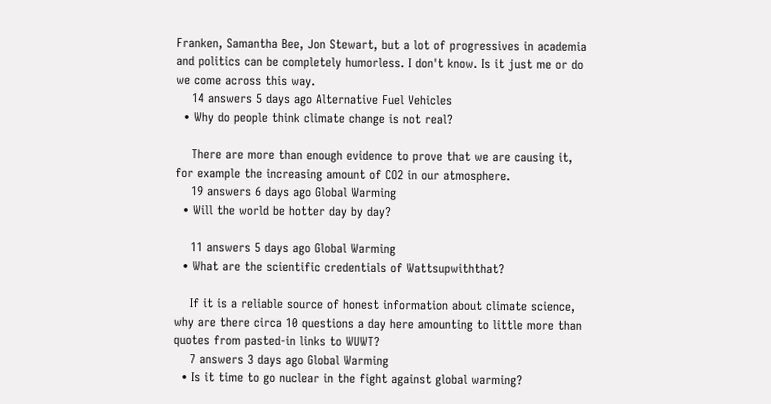Franken, Samantha Bee, Jon Stewart, but a lot of progressives in academia and politics can be completely humorless. I don't know. Is it just me or do we come across this way.
    14 answers 5 days ago Alternative Fuel Vehicles
  • Why do people think climate change is not real?

    There are more than enough evidence to prove that we are causing it, for example the increasing amount of CO2 in our atmosphere.
    19 answers 6 days ago Global Warming
  • Will the world be hotter day by day?

    11 answers 5 days ago Global Warming
  • What are the scientific credentials of Wattsupwiththat?

    If it is a reliable source of honest information about climate science, why are there circa 10 questions a day here amounting to little more than quotes from pasted-in links to WUWT?
    7 answers 3 days ago Global Warming
  • Is it time to go nuclear in the fight against global warming?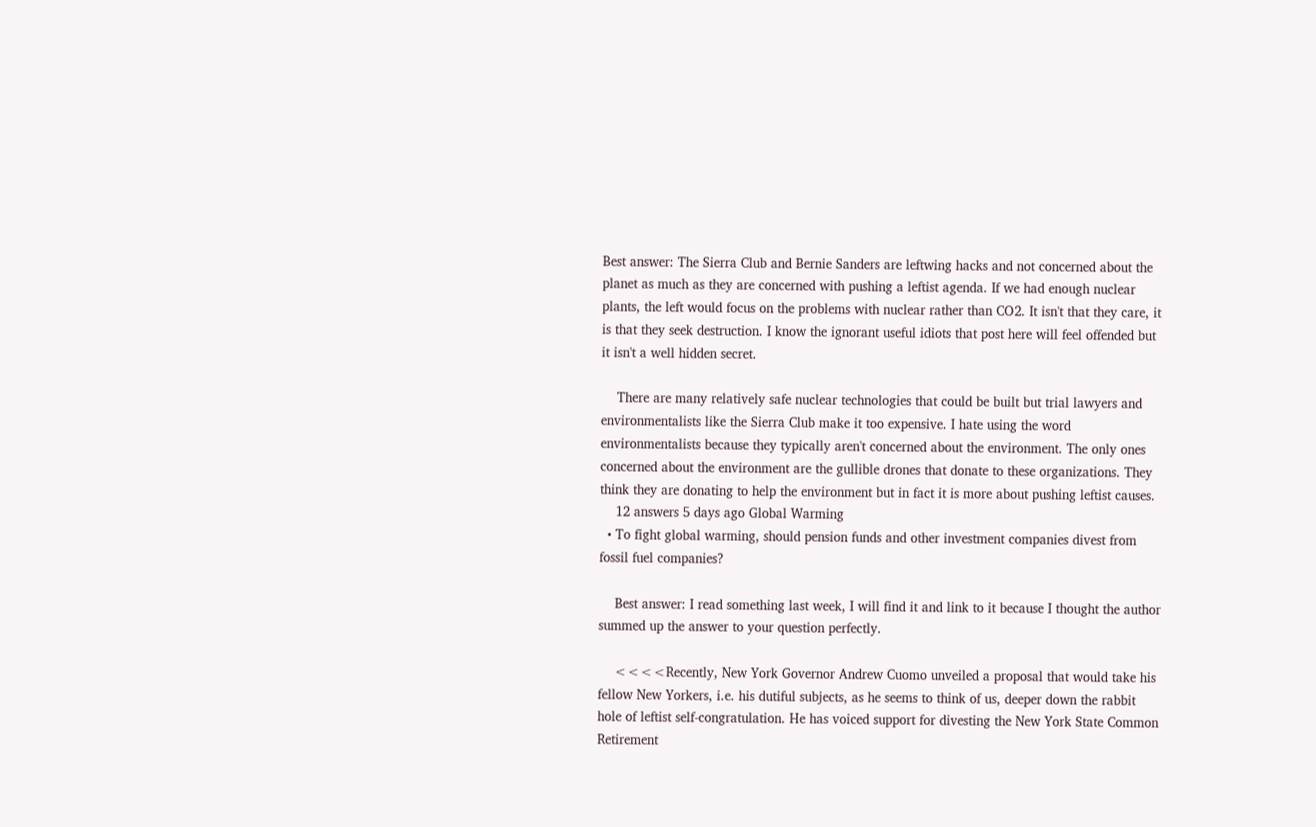Best answer: The Sierra Club and Bernie Sanders are leftwing hacks and not concerned about the planet as much as they are concerned with pushing a leftist agenda. If we had enough nuclear plants, the left would focus on the problems with nuclear rather than CO2. It isn't that they care, it is that they seek destruction. I know the ignorant useful idiots that post here will feel offended but it isn't a well hidden secret.

    There are many relatively safe nuclear technologies that could be built but trial lawyers and environmentalists like the Sierra Club make it too expensive. I hate using the word environmentalists because they typically aren't concerned about the environment. The only ones concerned about the environment are the gullible drones that donate to these organizations. They think they are donating to help the environment but in fact it is more about pushing leftist causes.
    12 answers 5 days ago Global Warming
  • To fight global warming, should pension funds and other investment companies divest from fossil fuel companies?

    Best answer: I read something last week, I will find it and link to it because I thought the author summed up the answer to your question perfectly.

    <<<<Recently, New York Governor Andrew Cuomo unveiled a proposal that would take his fellow New Yorkers, i.e. his dutiful subjects, as he seems to think of us, deeper down the rabbit hole of leftist self-congratulation. He has voiced support for divesting the New York State Common Retirement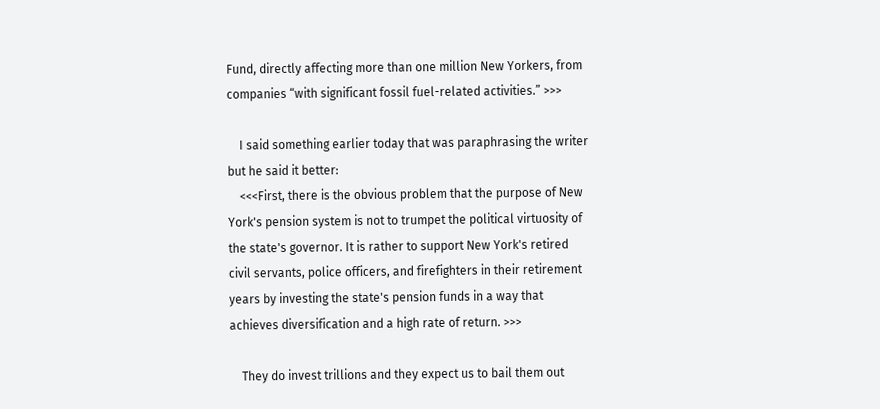Fund, directly affecting more than one million New Yorkers, from companies “with significant fossil fuel-related activities.” >>>

    I said something earlier today that was paraphrasing the writer but he said it better:
    <<<First, there is the obvious problem that the purpose of New York's pension system is not to trumpet the political virtuosity of the state's governor. It is rather to support New York's retired civil servants, police officers, and firefighters in their retirement years by investing the state's pension funds in a way that achieves diversification and a high rate of return. >>>

    They do invest trillions and they expect us to bail them out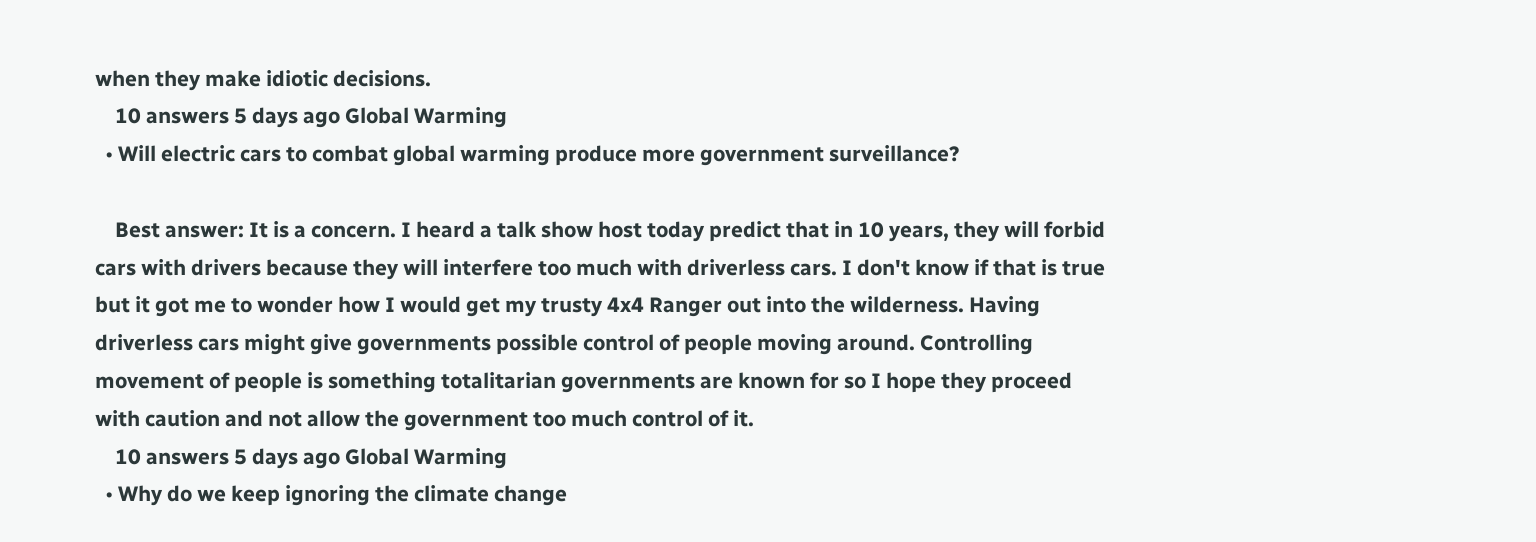when they make idiotic decisions.
    10 answers 5 days ago Global Warming
  • Will electric cars to combat global warming produce more government surveillance?

    Best answer: It is a concern. I heard a talk show host today predict that in 10 years, they will forbid cars with drivers because they will interfere too much with driverless cars. I don't know if that is true but it got me to wonder how I would get my trusty 4x4 Ranger out into the wilderness. Having driverless cars might give governments possible control of people moving around. Controlling movement of people is something totalitarian governments are known for so I hope they proceed with caution and not allow the government too much control of it.
    10 answers 5 days ago Global Warming
  • Why do we keep ignoring the climate change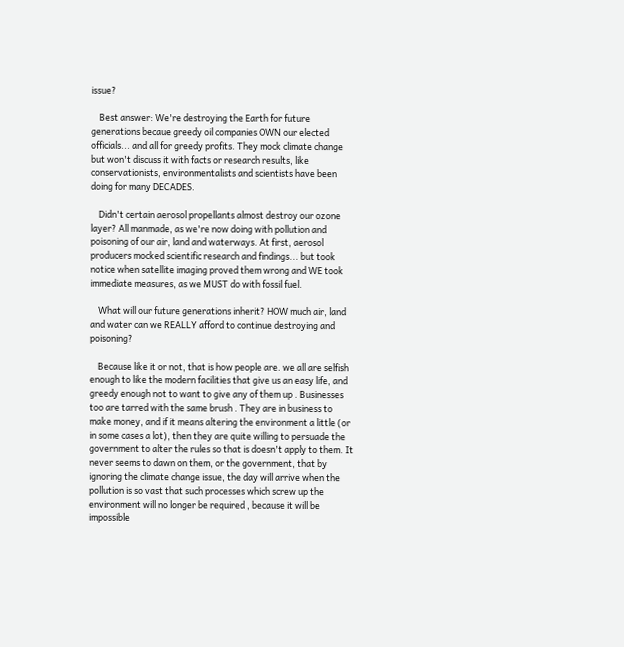issue?

    Best answer: We're destroying the Earth for future generations becaue greedy oil companies OWN our elected officials... and all for greedy profits. They mock climate change but won't discuss it with facts or research results, like conservationists, environmentalists and scientists have been doing for many DECADES.

    Didn't certain aerosol propellants almost destroy our ozone layer? All manmade, as we're now doing with pollution and poisoning of our air, land and waterways. At first, aerosol producers mocked scientific research and findings... but took notice when satellite imaging proved them wrong and WE took immediate measures, as we MUST do with fossil fuel.

    What will our future generations inherit? HOW much air, land and water can we REALLY afford to continue destroying and poisoning?

    Because like it or not, that is how people are. we all are selfish enough to like the modern facilities that give us an easy life, and greedy enough not to want to give any of them up . Businesses too are tarred with the same brush . They are in business to make money, and if it means altering the environment a little (or in some cases a lot), then they are quite willing to persuade the government to alter the rules so that is doesn't apply to them. It never seems to dawn on them, or the government, that by ignoring the climate change issue, the day will arrive when the pollution is so vast that such processes which screw up the environment will no longer be required , because it will be impossible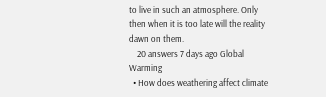to live in such an atmosphere. Only then when it is too late will the reality dawn on them.
    20 answers 7 days ago Global Warming
  • How does weathering affect climate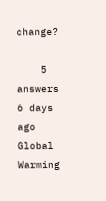change?

    5 answers 6 days ago Global Warming